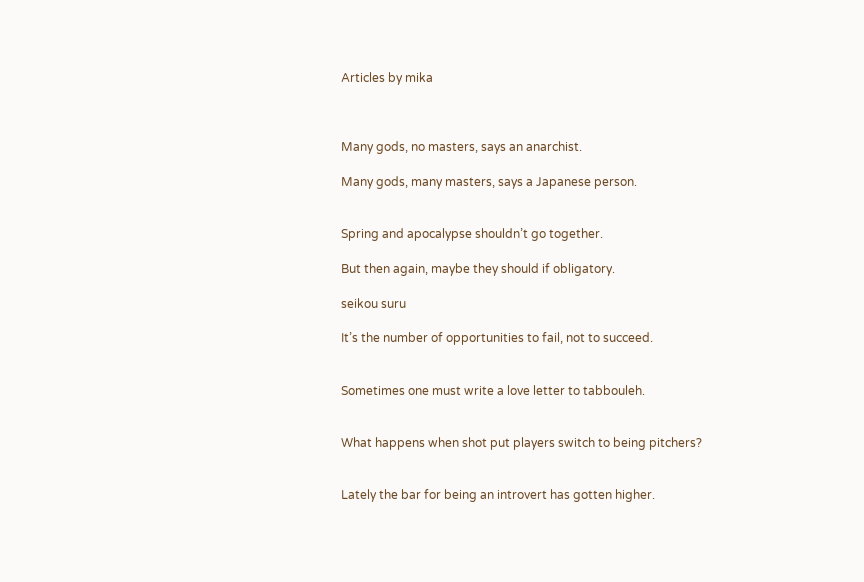Articles by mika



Many gods, no masters, says an anarchist.

Many gods, many masters, says a Japanese person.


Spring and apocalypse shouldn’t go together.

But then again, maybe they should if obligatory.

seikou suru

It’s the number of opportunities to fail, not to succeed.


Sometimes one must write a love letter to tabbouleh.


What happens when shot put players switch to being pitchers?


Lately the bar for being an introvert has gotten higher.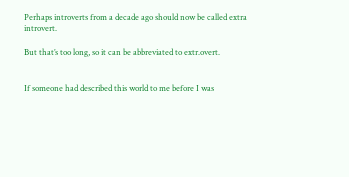Perhaps introverts from a decade ago should now be called extra introvert.

But that’s too long, so it can be abbreviated to extr.overt.


If someone had described this world to me before I was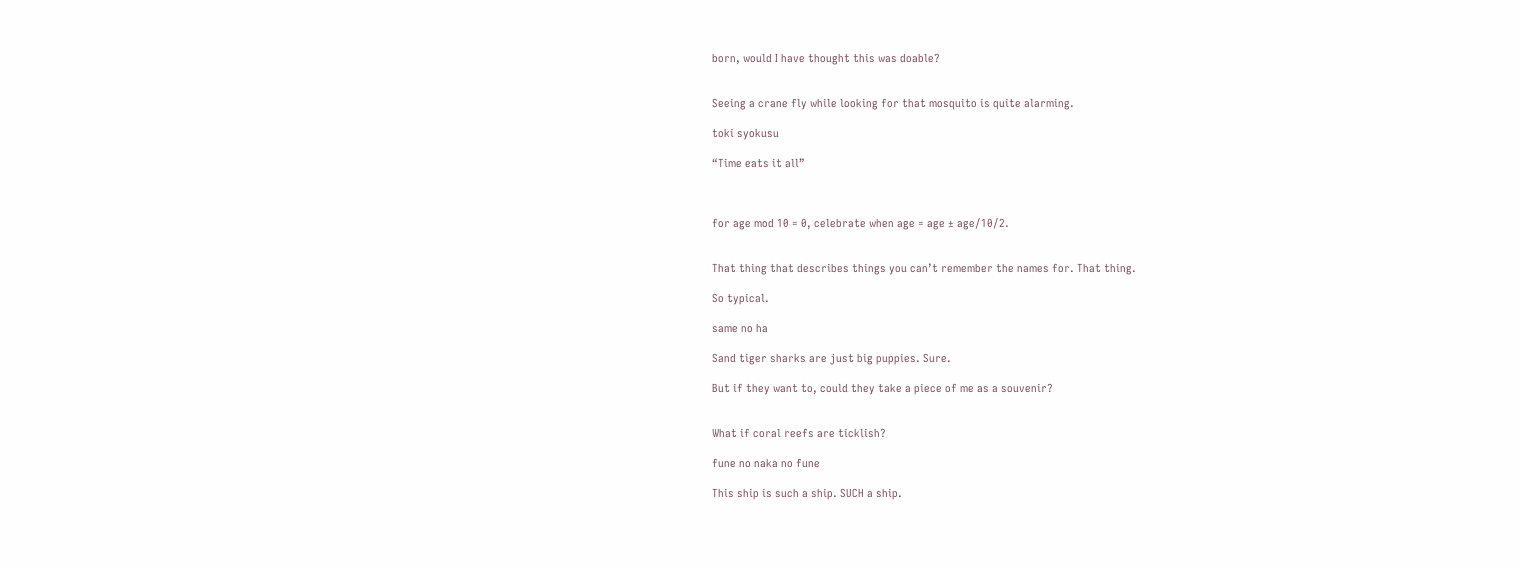born, would I have thought this was doable?


Seeing a crane fly while looking for that mosquito is quite alarming.

toki syokusu

“Time eats it all”



for age mod 10 = 0, celebrate when age = age ± age/10/2.


That thing that describes things you can’t remember the names for. That thing.

So typical.

same no ha

Sand tiger sharks are just big puppies. Sure.

But if they want to, could they take a piece of me as a souvenir?


What if coral reefs are ticklish?

fune no naka no fune

This ship is such a ship. SUCH a ship.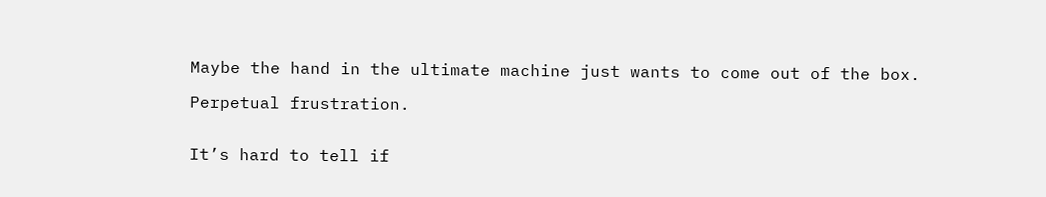Maybe the hand in the ultimate machine just wants to come out of the box.

Perpetual frustration.


It’s hard to tell if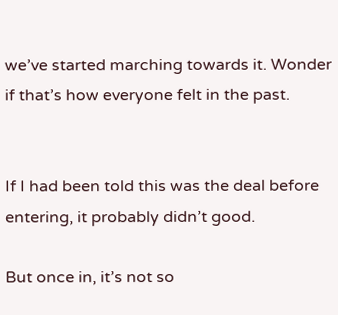we’ve started marching towards it. Wonder if that’s how everyone felt in the past.


If I had been told this was the deal before entering, it probably didn’t good.

But once in, it’s not so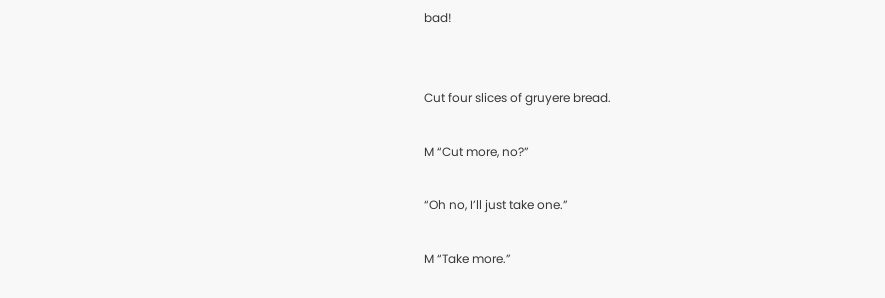bad!


Cut four slices of gruyere bread.

M “Cut more, no?”

“Oh no, I’ll just take one.”

M “Take more.”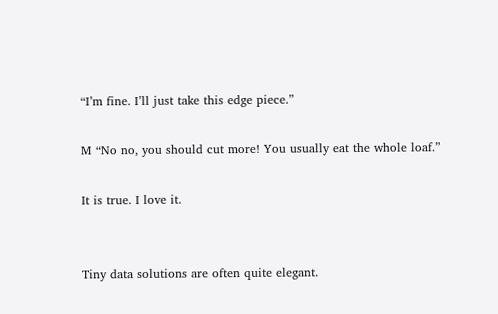“I’m fine. I’ll just take this edge piece.”

M “No no, you should cut more! You usually eat the whole loaf.”

It is true. I love it.


Tiny data solutions are often quite elegant.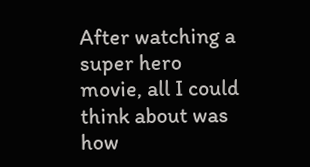After watching a super hero movie, all I could think about was how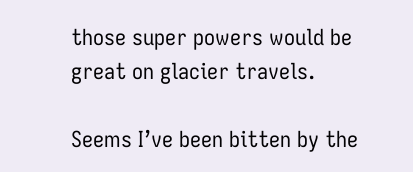those super powers would be great on glacier travels.

Seems I’ve been bitten by the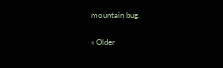mountain bug.

« Older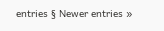entries § Newer entries »